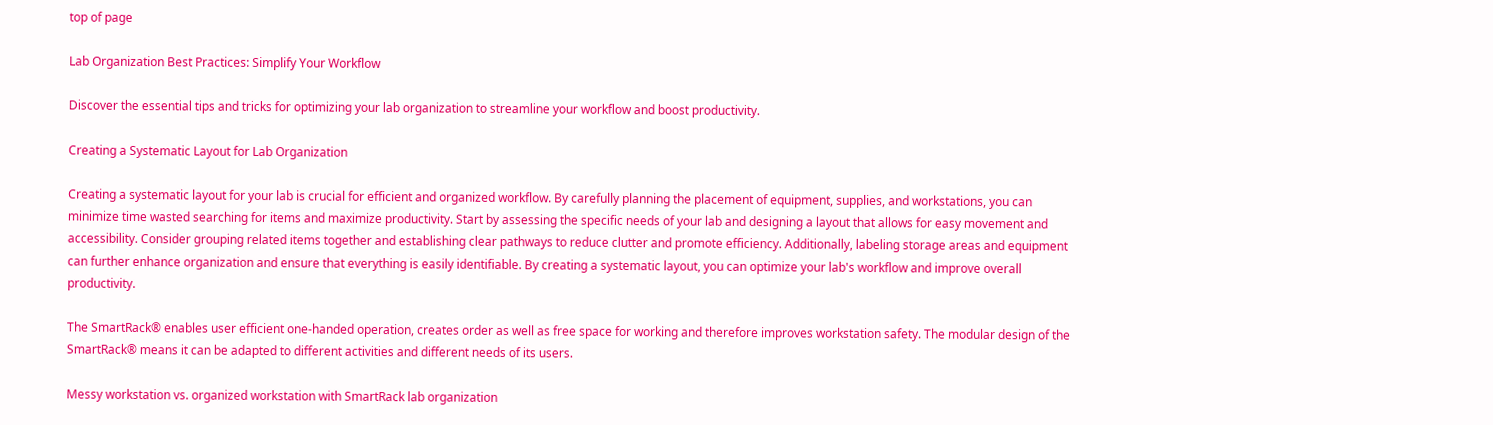top of page

Lab Organization Best Practices: Simplify Your Workflow

Discover the essential tips and tricks for optimizing your lab organization to streamline your workflow and boost productivity.

Creating a Systematic Layout for Lab Organization

Creating a systematic layout for your lab is crucial for efficient and organized workflow. By carefully planning the placement of equipment, supplies, and workstations, you can minimize time wasted searching for items and maximize productivity. Start by assessing the specific needs of your lab and designing a layout that allows for easy movement and accessibility. Consider grouping related items together and establishing clear pathways to reduce clutter and promote efficiency. Additionally, labeling storage areas and equipment can further enhance organization and ensure that everything is easily identifiable. By creating a systematic layout, you can optimize your lab's workflow and improve overall productivity.

The SmartRack® enables user efficient one-handed operation, creates order as well as free space for working and therefore improves workstation safety. The modular design of the SmartRack® means it can be adapted to different activities and different needs of its users.

Messy workstation vs. organized workstation with SmartRack lab organization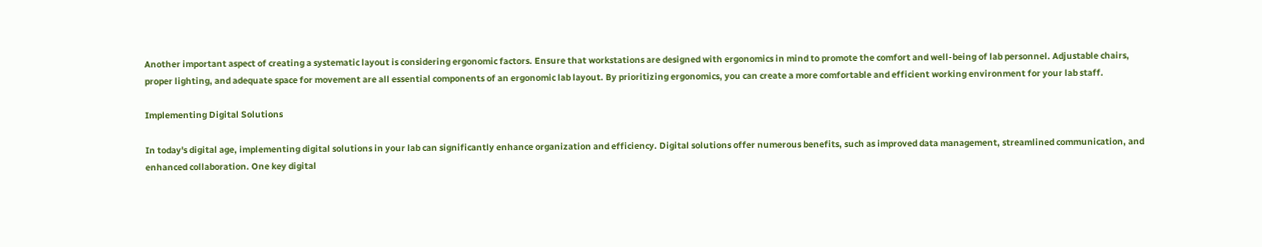Another important aspect of creating a systematic layout is considering ergonomic factors. Ensure that workstations are designed with ergonomics in mind to promote the comfort and well-being of lab personnel. Adjustable chairs, proper lighting, and adequate space for movement are all essential components of an ergonomic lab layout. By prioritizing ergonomics, you can create a more comfortable and efficient working environment for your lab staff.

Implementing Digital Solutions

In today's digital age, implementing digital solutions in your lab can significantly enhance organization and efficiency. Digital solutions offer numerous benefits, such as improved data management, streamlined communication, and enhanced collaboration. One key digital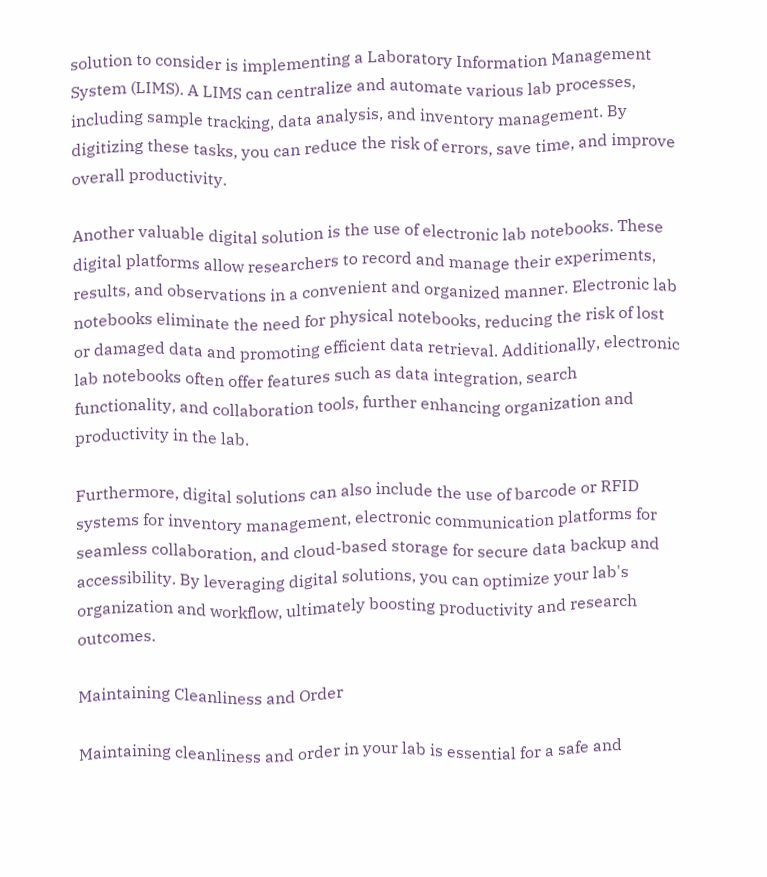solution to consider is implementing a Laboratory Information Management System (LIMS). A LIMS can centralize and automate various lab processes, including sample tracking, data analysis, and inventory management. By digitizing these tasks, you can reduce the risk of errors, save time, and improve overall productivity.

Another valuable digital solution is the use of electronic lab notebooks. These digital platforms allow researchers to record and manage their experiments, results, and observations in a convenient and organized manner. Electronic lab notebooks eliminate the need for physical notebooks, reducing the risk of lost or damaged data and promoting efficient data retrieval. Additionally, electronic lab notebooks often offer features such as data integration, search functionality, and collaboration tools, further enhancing organization and productivity in the lab.

Furthermore, digital solutions can also include the use of barcode or RFID systems for inventory management, electronic communication platforms for seamless collaboration, and cloud-based storage for secure data backup and accessibility. By leveraging digital solutions, you can optimize your lab's organization and workflow, ultimately boosting productivity and research outcomes.

Maintaining Cleanliness and Order

Maintaining cleanliness and order in your lab is essential for a safe and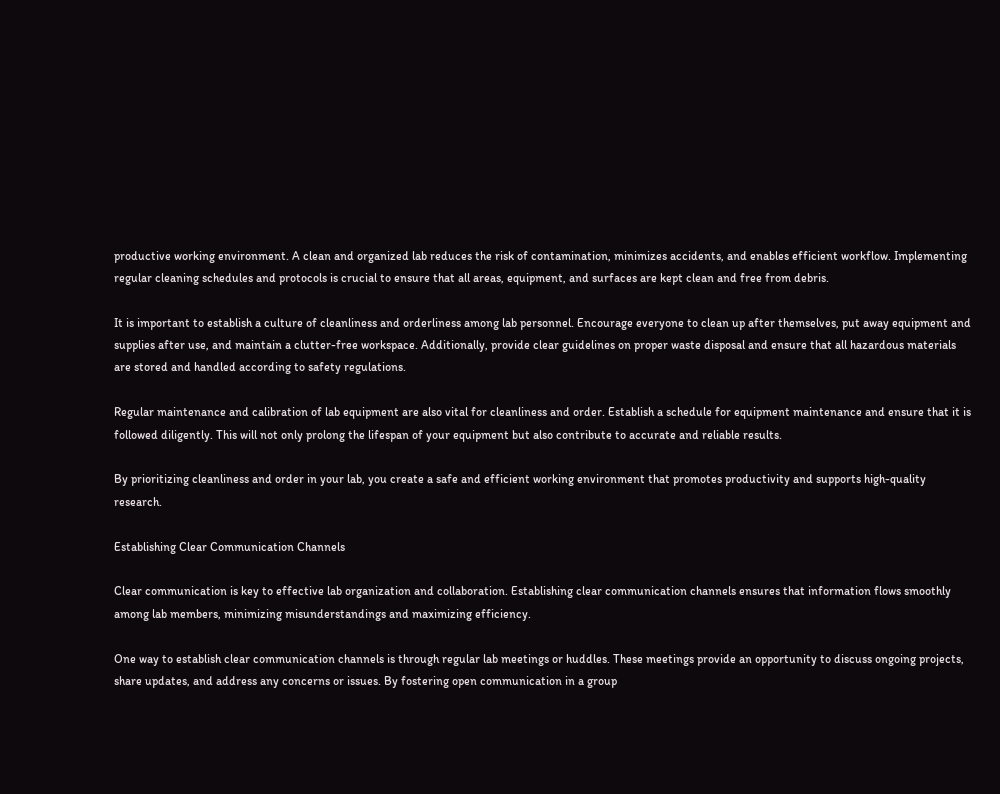productive working environment. A clean and organized lab reduces the risk of contamination, minimizes accidents, and enables efficient workflow. Implementing regular cleaning schedules and protocols is crucial to ensure that all areas, equipment, and surfaces are kept clean and free from debris.

It is important to establish a culture of cleanliness and orderliness among lab personnel. Encourage everyone to clean up after themselves, put away equipment and supplies after use, and maintain a clutter-free workspace. Additionally, provide clear guidelines on proper waste disposal and ensure that all hazardous materials are stored and handled according to safety regulations.

Regular maintenance and calibration of lab equipment are also vital for cleanliness and order. Establish a schedule for equipment maintenance and ensure that it is followed diligently. This will not only prolong the lifespan of your equipment but also contribute to accurate and reliable results.

By prioritizing cleanliness and order in your lab, you create a safe and efficient working environment that promotes productivity and supports high-quality research.

Establishing Clear Communication Channels

Clear communication is key to effective lab organization and collaboration. Establishing clear communication channels ensures that information flows smoothly among lab members, minimizing misunderstandings and maximizing efficiency.

One way to establish clear communication channels is through regular lab meetings or huddles. These meetings provide an opportunity to discuss ongoing projects, share updates, and address any concerns or issues. By fostering open communication in a group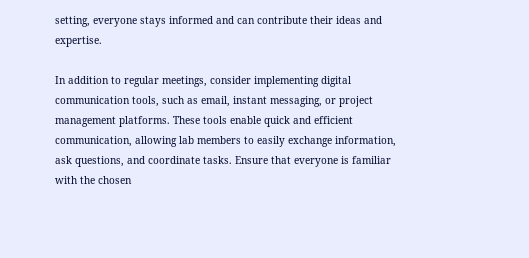setting, everyone stays informed and can contribute their ideas and expertise.

In addition to regular meetings, consider implementing digital communication tools, such as email, instant messaging, or project management platforms. These tools enable quick and efficient communication, allowing lab members to easily exchange information, ask questions, and coordinate tasks. Ensure that everyone is familiar with the chosen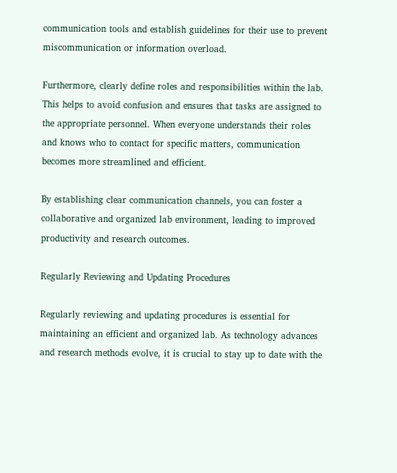communication tools and establish guidelines for their use to prevent miscommunication or information overload.

Furthermore, clearly define roles and responsibilities within the lab. This helps to avoid confusion and ensures that tasks are assigned to the appropriate personnel. When everyone understands their roles and knows who to contact for specific matters, communication becomes more streamlined and efficient.

By establishing clear communication channels, you can foster a collaborative and organized lab environment, leading to improved productivity and research outcomes.

Regularly Reviewing and Updating Procedures

Regularly reviewing and updating procedures is essential for maintaining an efficient and organized lab. As technology advances and research methods evolve, it is crucial to stay up to date with the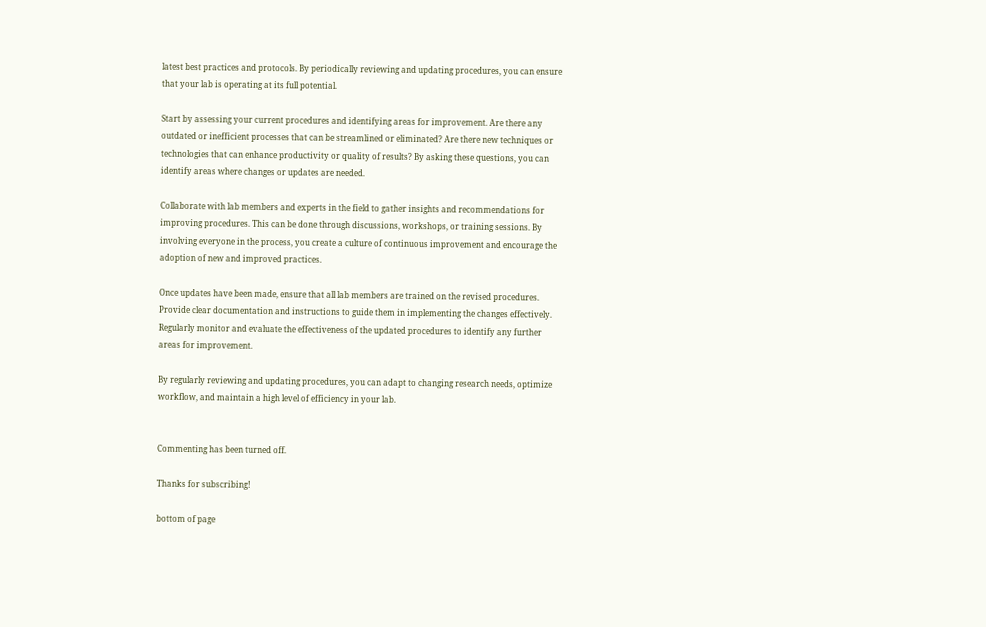latest best practices and protocols. By periodically reviewing and updating procedures, you can ensure that your lab is operating at its full potential.

Start by assessing your current procedures and identifying areas for improvement. Are there any outdated or inefficient processes that can be streamlined or eliminated? Are there new techniques or technologies that can enhance productivity or quality of results? By asking these questions, you can identify areas where changes or updates are needed.

Collaborate with lab members and experts in the field to gather insights and recommendations for improving procedures. This can be done through discussions, workshops, or training sessions. By involving everyone in the process, you create a culture of continuous improvement and encourage the adoption of new and improved practices.

Once updates have been made, ensure that all lab members are trained on the revised procedures. Provide clear documentation and instructions to guide them in implementing the changes effectively. Regularly monitor and evaluate the effectiveness of the updated procedures to identify any further areas for improvement.

By regularly reviewing and updating procedures, you can adapt to changing research needs, optimize workflow, and maintain a high level of efficiency in your lab.


Commenting has been turned off.

Thanks for subscribing!

bottom of page